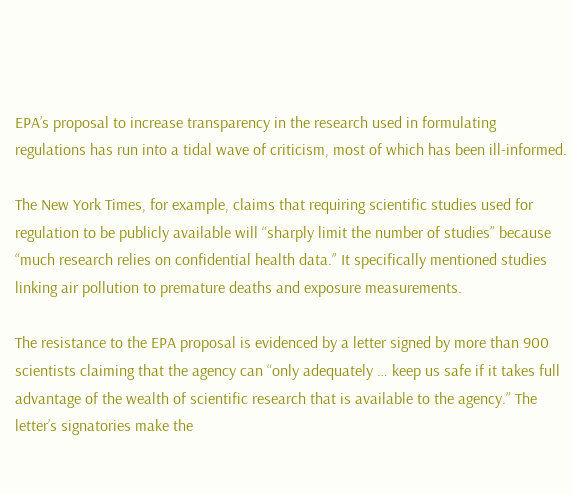EPA’s proposal to increase transparency in the research used in formulating regulations has run into a tidal wave of criticism, most of which has been ill-informed.

The New York Times, for example, claims that requiring scientific studies used for regulation to be publicly available will “sharply limit the number of studies” because “much research relies on confidential health data.” It specifically mentioned studies linking air pollution to premature deaths and exposure measurements.

The resistance to the EPA proposal is evidenced by a letter signed by more than 900 scientists claiming that the agency can “only adequately … keep us safe if it takes full advantage of the wealth of scientific research that is available to the agency.” The letter’s signatories make the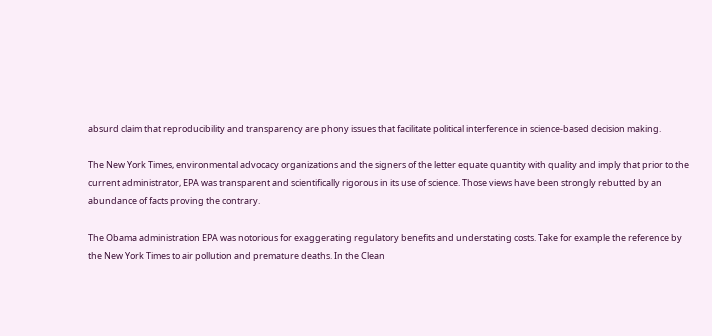absurd claim that reproducibility and transparency are phony issues that facilitate political interference in science-based decision making.

The New York Times, environmental advocacy organizations and the signers of the letter equate quantity with quality and imply that prior to the current administrator, EPA was transparent and scientifically rigorous in its use of science. Those views have been strongly rebutted by an abundance of facts proving the contrary.

The Obama administration EPA was notorious for exaggerating regulatory benefits and understating costs. Take for example the reference by the New York Times to air pollution and premature deaths. In the Clean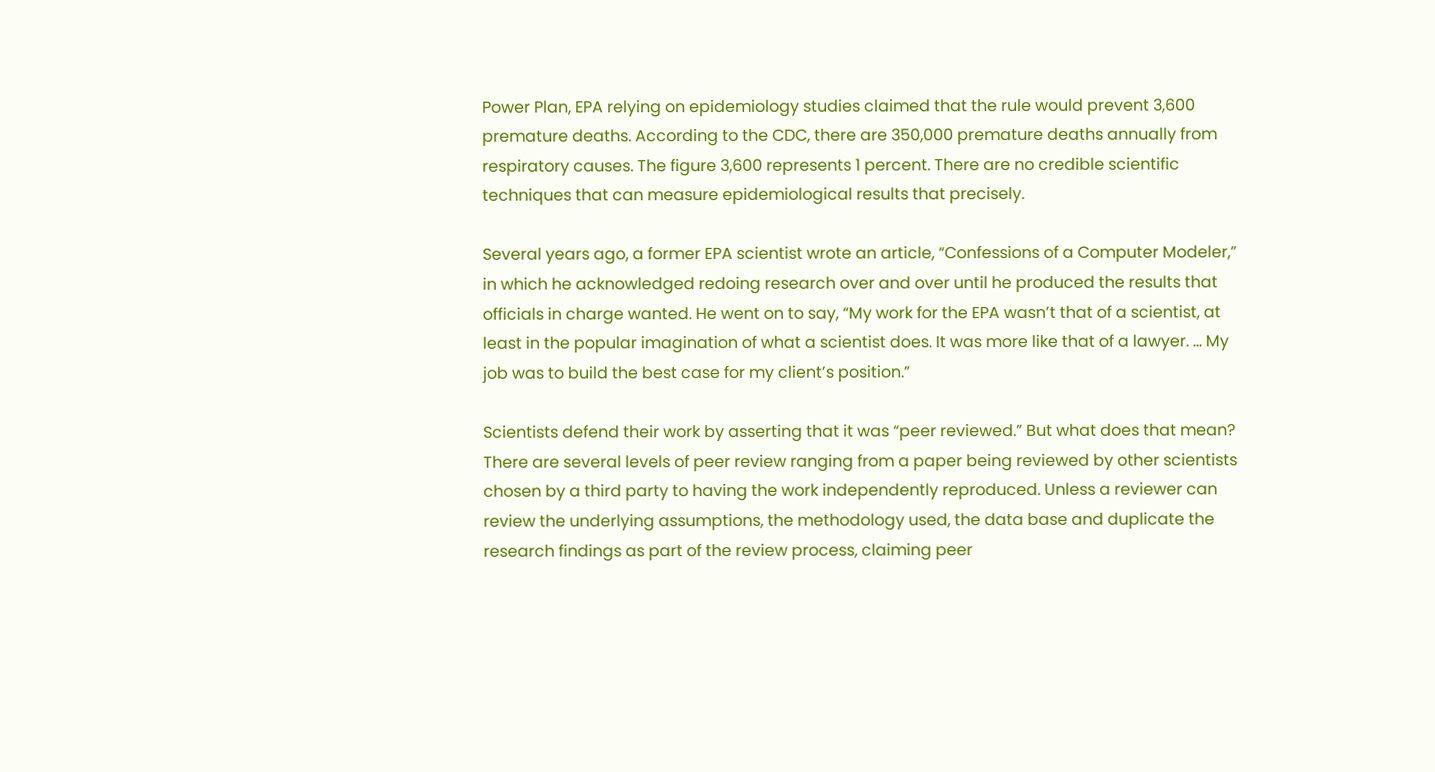Power Plan, EPA relying on epidemiology studies claimed that the rule would prevent 3,600 premature deaths. According to the CDC, there are 350,000 premature deaths annually from respiratory causes. The figure 3,600 represents 1 percent. There are no credible scientific techniques that can measure epidemiological results that precisely.

Several years ago, a former EPA scientist wrote an article, “Confessions of a Computer Modeler,” in which he acknowledged redoing research over and over until he produced the results that officials in charge wanted. He went on to say, “My work for the EPA wasn’t that of a scientist, at least in the popular imagination of what a scientist does. It was more like that of a lawyer. … My job was to build the best case for my client’s position.”

Scientists defend their work by asserting that it was “peer reviewed.” But what does that mean? There are several levels of peer review ranging from a paper being reviewed by other scientists chosen by a third party to having the work independently reproduced. Unless a reviewer can review the underlying assumptions, the methodology used, the data base and duplicate the research findings as part of the review process, claiming peer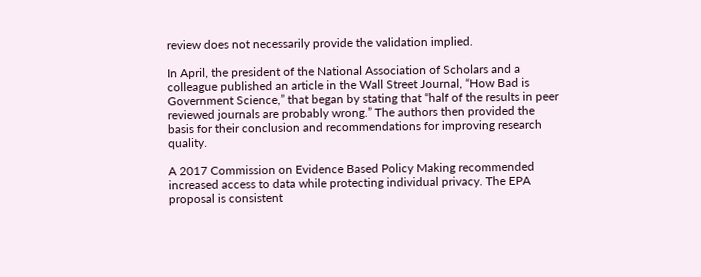review does not necessarily provide the validation implied.

In April, the president of the National Association of Scholars and a colleague published an article in the Wall Street Journal, “How Bad is Government Science,” that began by stating that “half of the results in peer reviewed journals are probably wrong.” The authors then provided the basis for their conclusion and recommendations for improving research quality.

A 2017 Commission on Evidence Based Policy Making recommended increased access to data while protecting individual privacy. The EPA proposal is consistent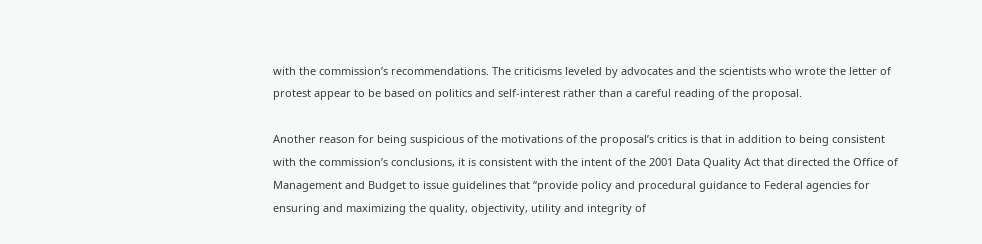with the commission’s recommendations. The criticisms leveled by advocates and the scientists who wrote the letter of protest appear to be based on politics and self-interest rather than a careful reading of the proposal.

Another reason for being suspicious of the motivations of the proposal’s critics is that in addition to being consistent with the commission’s conclusions, it is consistent with the intent of the 2001 Data Quality Act that directed the Office of Management and Budget to issue guidelines that “provide policy and procedural guidance to Federal agencies for ensuring and maximizing the quality, objectivity, utility and integrity of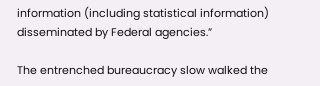information (including statistical information) disseminated by Federal agencies.”

The entrenched bureaucracy slow walked the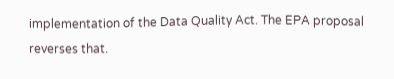implementation of the Data Quality Act. The EPA proposal reverses that.